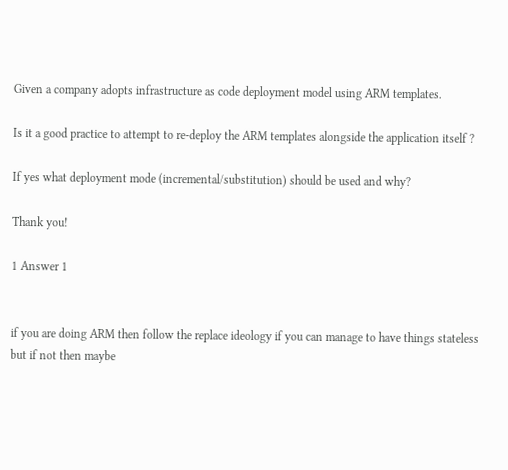Given a company adopts infrastructure as code deployment model using ARM templates.

Is it a good practice to attempt to re-deploy the ARM templates alongside the application itself ?

If yes what deployment mode (incremental/substitution) should be used and why?

Thank you!

1 Answer 1


if you are doing ARM then follow the replace ideology if you can manage to have things stateless but if not then maybe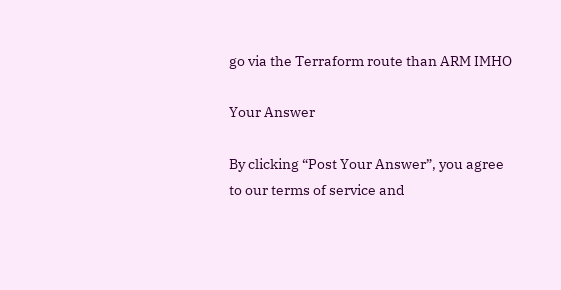go via the Terraform route than ARM IMHO

Your Answer

By clicking “Post Your Answer”, you agree to our terms of service and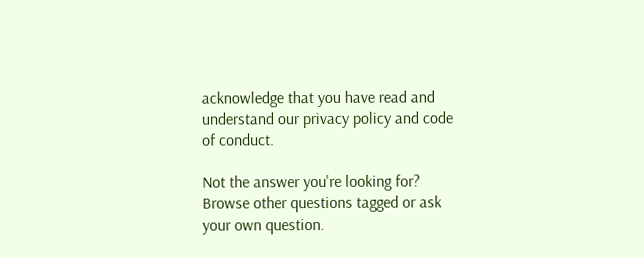acknowledge that you have read and understand our privacy policy and code of conduct.

Not the answer you're looking for? Browse other questions tagged or ask your own question.